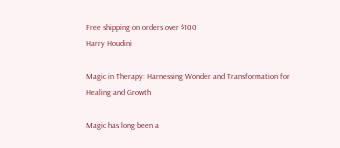Free shipping on orders over $100
Harry Houdini

Magic in Therapy: Harnessing Wonder and Transformation for Healing and Growth

Magic has long been a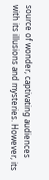source of wonder, captivating audiences with its illusions and mysteries. However, its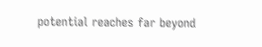potential reaches far beyond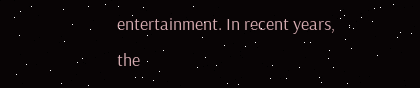entertainment. In recent years, the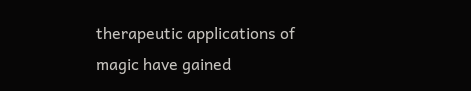therapeutic applications of magic have gained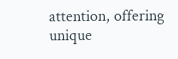attention, offering unique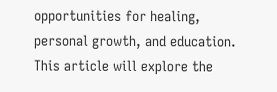opportunities for healing, personal growth, and education. This article will explore the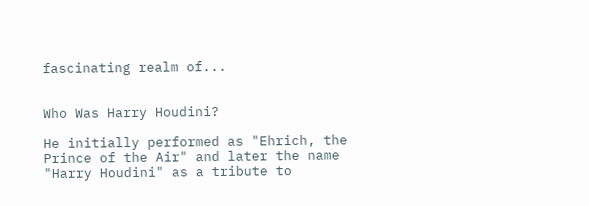fascinating realm of...


Who Was Harry Houdini?

He initially performed as "Ehrich, the Prince of the Air" and later the name "Harry Houdini" as a tribute to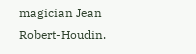magician Jean Robert-Houdin.